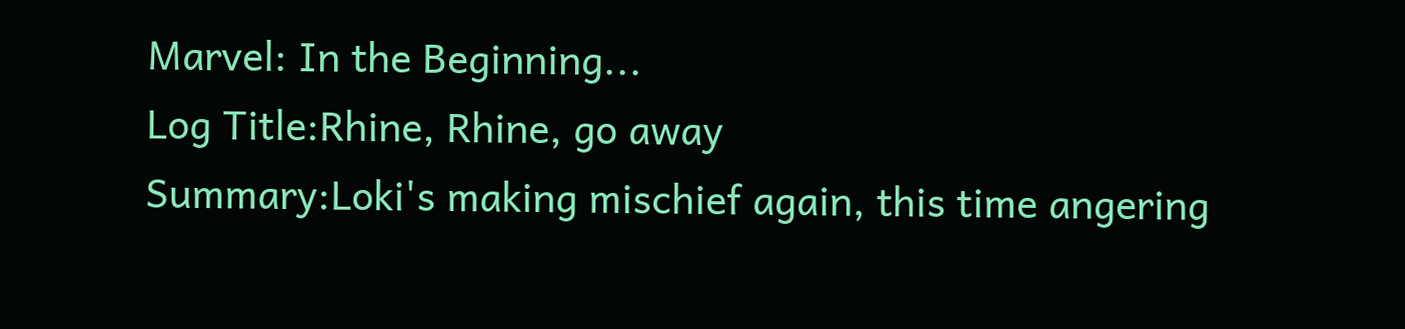Marvel: In the Beginning...
Log Title:Rhine, Rhine, go away
Summary:Loki's making mischief again, this time angering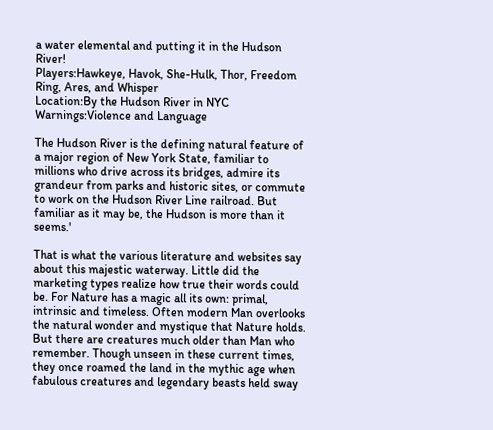a water elemental and putting it in the Hudson River!
Players:Hawkeye, Havok, She-Hulk, Thor, Freedom Ring, Ares, and Whisper
Location:By the Hudson River in NYC
Warnings:Violence and Language

The Hudson River is the defining natural feature of a major region of New York State, familiar to millions who drive across its bridges, admire its grandeur from parks and historic sites, or commute to work on the Hudson River Line railroad. But familiar as it may be, the Hudson is more than it seems.'

That is what the various literature and websites say about this majestic waterway. Little did the marketing types realize how true their words could be. For Nature has a magic all its own: primal, intrinsic and timeless. Often modern Man overlooks the natural wonder and mystique that Nature holds. But there are creatures much older than Man who remember. Though unseen in these current times, they once roamed the land in the mythic age when fabulous creatures and legendary beasts held sway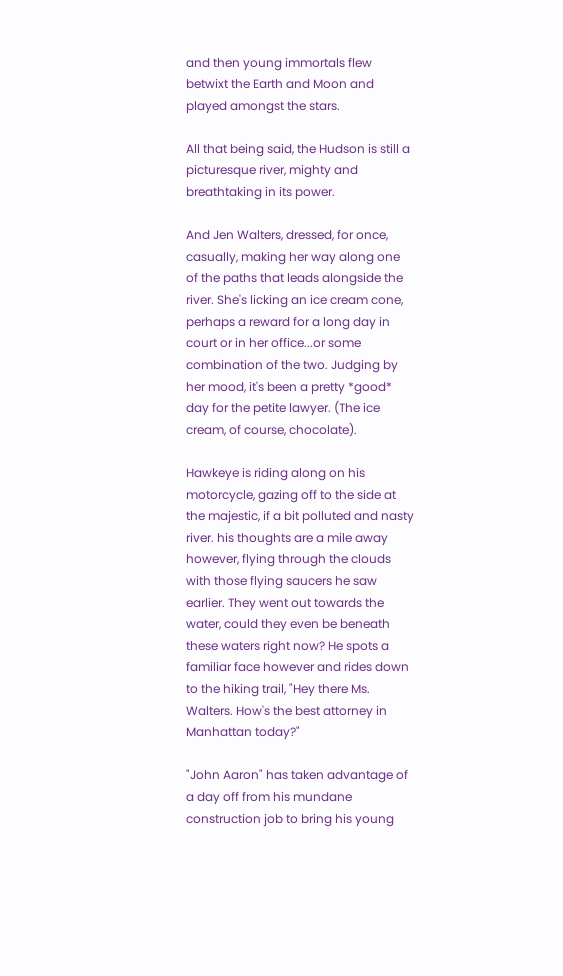and then young immortals flew betwixt the Earth and Moon and played amongst the stars.

All that being said, the Hudson is still a picturesque river, mighty and breathtaking in its power.

And Jen Walters, dressed, for once, casually, making her way along one of the paths that leads alongside the river. She's licking an ice cream cone, perhaps a reward for a long day in court or in her office...or some combination of the two. Judging by her mood, it's been a pretty *good* day for the petite lawyer. (The ice cream, of course, chocolate).

Hawkeye is riding along on his motorcycle, gazing off to the side at the majestic, if a bit polluted and nasty river. his thoughts are a mile away however, flying through the clouds with those flying saucers he saw earlier. They went out towards the water, could they even be beneath these waters right now? He spots a familiar face however and rides down to the hiking trail, "Hey there Ms. Walters. How's the best attorney in Manhattan today?"

"John Aaron" has taken advantage of a day off from his mundane construction job to bring his young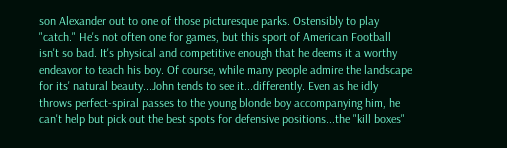son Alexander out to one of those picturesque parks. Ostensibly to play "catch." He's not often one for games, but this sport of American Football isn't so bad. It's physical and competitive enough that he deems it a worthy endeavor to teach his boy. Of course, while many people admire the landscape for its' natural beauty...John tends to see it...differently. Even as he idly throws perfect-spiral passes to the young blonde boy accompanying him, he can't help but pick out the best spots for defensive positions...the "kill boxes"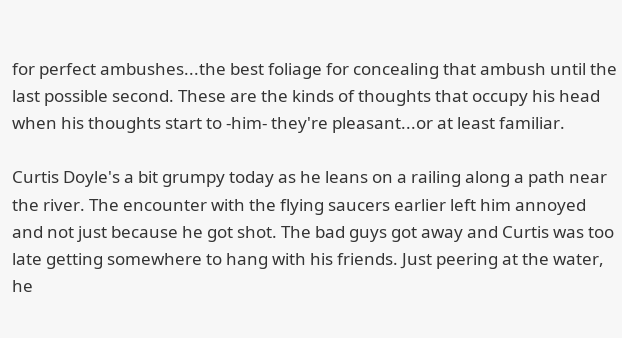for perfect ambushes...the best foliage for concealing that ambush until the last possible second. These are the kinds of thoughts that occupy his head when his thoughts start to -him- they're pleasant...or at least familiar.

Curtis Doyle's a bit grumpy today as he leans on a railing along a path near the river. The encounter with the flying saucers earlier left him annoyed and not just because he got shot. The bad guys got away and Curtis was too late getting somewhere to hang with his friends. Just peering at the water, he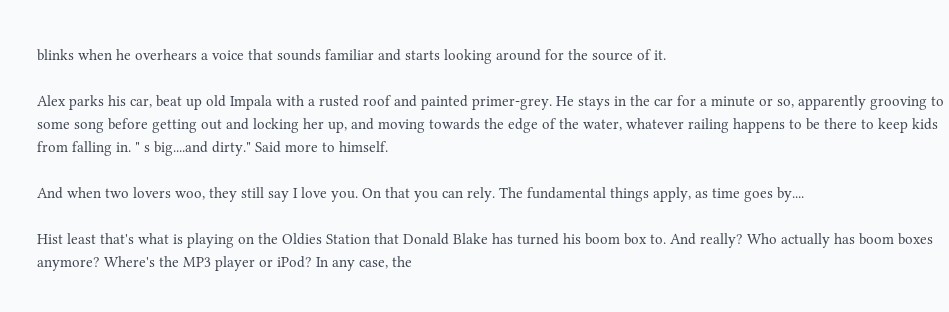blinks when he overhears a voice that sounds familiar and starts looking around for the source of it.

Alex parks his car, beat up old Impala with a rusted roof and painted primer-grey. He stays in the car for a minute or so, apparently grooving to some song before getting out and locking her up, and moving towards the edge of the water, whatever railing happens to be there to keep kids from falling in. " s big....and dirty." Said more to himself.

And when two lovers woo, they still say I love you. On that you can rely. The fundamental things apply, as time goes by....

Hist least that's what is playing on the Oldies Station that Donald Blake has turned his boom box to. And really? Who actually has boom boxes anymore? Where's the MP3 player or iPod? In any case, the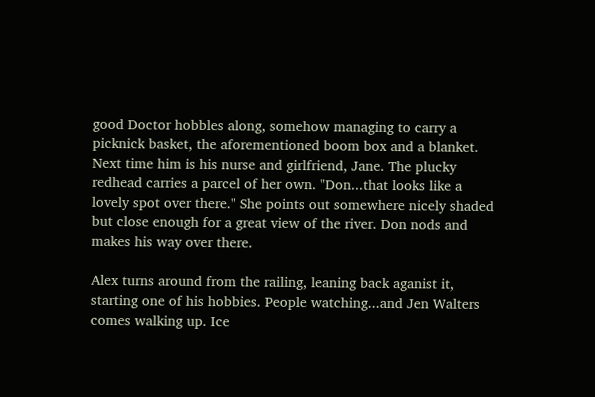good Doctor hobbles along, somehow managing to carry a picknick basket, the aforementioned boom box and a blanket. Next time him is his nurse and girlfriend, Jane. The plucky redhead carries a parcel of her own. "Don...that looks like a lovely spot over there." She points out somewhere nicely shaded but close enough for a great view of the river. Don nods and makes his way over there.

Alex turns around from the railing, leaning back aganist it, starting one of his hobbies. People watching...and Jen Walters comes walking up. Ice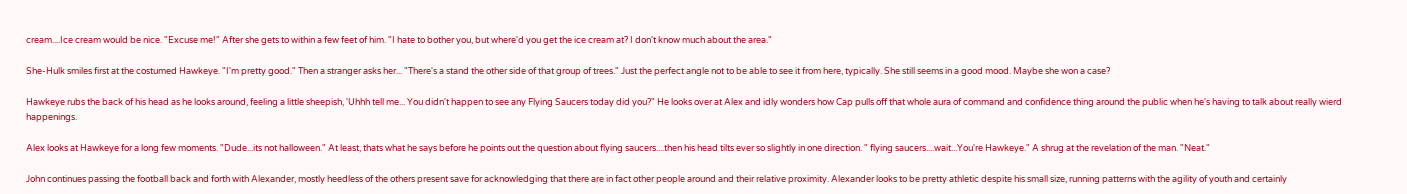cream....Ice cream would be nice. "Excuse me!" After she gets to within a few feet of him. "I hate to bother you, but where'd you get the ice cream at? I don't know much about the area."

She-Hulk smiles first at the costumed Hawkeye. "I'm pretty good." Then a stranger asks her... "There's a stand the other side of that group of trees." Just the perfect angle not to be able to see it from here, typically. She still seems in a good mood. Maybe she won a case?

Hawkeye rubs the back of his head as he looks around, feeling a little sheepish, 'Uhhh tell me... You didn't happen to see any Flying Saucers today did you?" He looks over at Alex and idly wonders how Cap pulls off that whole aura of command and confidence thing around the public when he's having to talk about really wierd happenings.

Alex looks at Hawkeye for a long few moments. "Dude...its not halloween." At least, thats what he says before he points out the question about flying saucers....then his head tilts ever so slightly in one direction. " flying saucers....wait...You're Hawkeye." A shrug at the revelation of the man. "Neat."

John continues passing the football back and forth with Alexander, mostly heedless of the others present save for acknowledging that there are in fact other people around and their relative proximity. Alexander looks to be pretty athletic despite his small size, running patterns with the agility of youth and certainly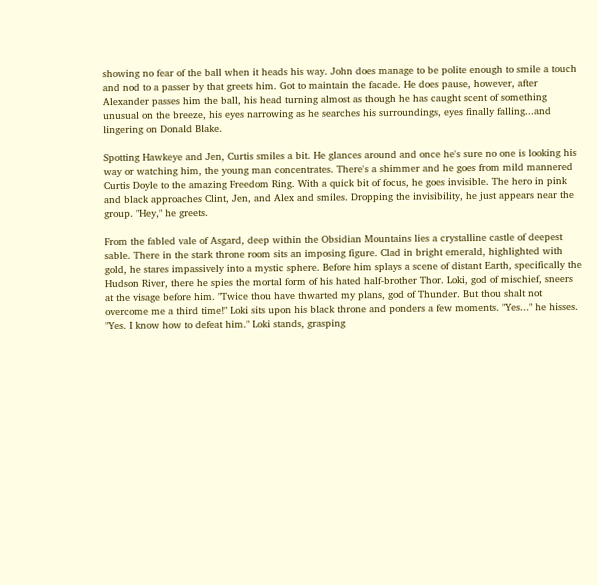showing no fear of the ball when it heads his way. John does manage to be polite enough to smile a touch and nod to a passer by that greets him. Got to maintain the facade. He does pause, however, after Alexander passes him the ball, his head turning almost as though he has caught scent of something unusual on the breeze, his eyes narrowing as he searches his surroundings, eyes finally falling...and lingering on Donald Blake.

Spotting Hawkeye and Jen, Curtis smiles a bit. He glances around and once he's sure no one is looking his way or watching him, the young man concentrates. There's a shimmer and he goes from mild mannered Curtis Doyle to the amazing Freedom Ring. With a quick bit of focus, he goes invisible. The hero in pink and black approaches Clint, Jen, and Alex and smiles. Dropping the invisibility, he just appears near the group. "Hey," he greets.

From the fabled vale of Asgard, deep within the Obsidian Mountains lies a crystalline castle of deepest sable. There in the stark throne room sits an imposing figure. Clad in bright emerald, highlighted with gold, he stares impassively into a mystic sphere. Before him splays a scene of distant Earth, specifically the Hudson River, there he spies the mortal form of his hated half-brother Thor. Loki, god of mischief, sneers at the visage before him. "Twice thou have thwarted my plans, god of Thunder. But thou shalt not overcome me a third time!" Loki sits upon his black throne and ponders a few moments. "Yes..." he hisses. "Yes. I know how to defeat him." Loki stands, grasping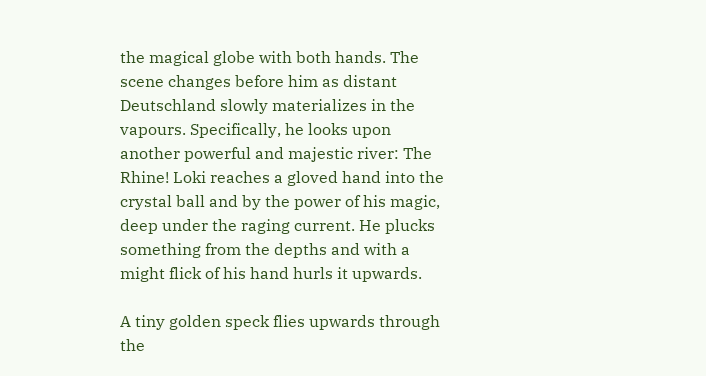the magical globe with both hands. The scene changes before him as distant Deutschland slowly materializes in the vapours. Specifically, he looks upon another powerful and majestic river: The Rhine! Loki reaches a gloved hand into the crystal ball and by the power of his magic, deep under the raging current. He plucks something from the depths and with a might flick of his hand hurls it upwards.

A tiny golden speck flies upwards through the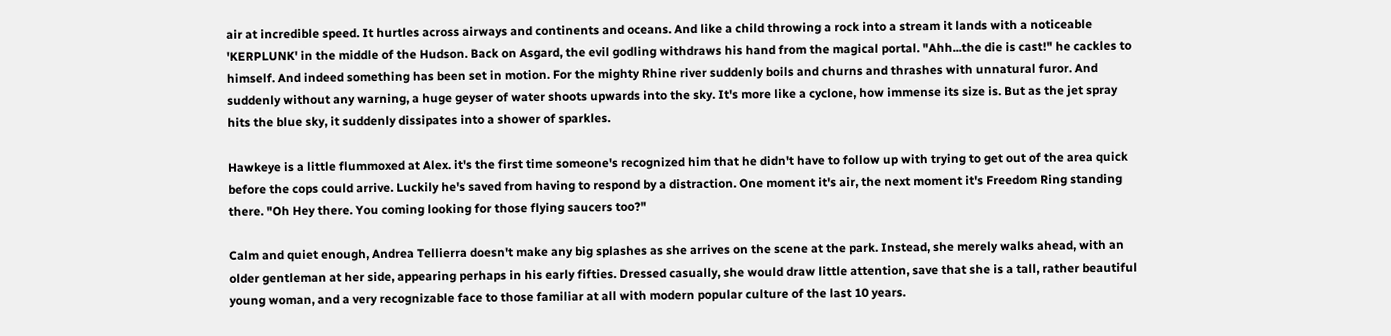air at incredible speed. It hurtles across airways and continents and oceans. And like a child throwing a rock into a stream it lands with a noticeable 'KERPLUNK' in the middle of the Hudson. Back on Asgard, the evil godling withdraws his hand from the magical portal. "Ahh...the die is cast!" he cackles to himself. And indeed something has been set in motion. For the mighty Rhine river suddenly boils and churns and thrashes with unnatural furor. And suddenly without any warning, a huge geyser of water shoots upwards into the sky. It's more like a cyclone, how immense its size is. But as the jet spray hits the blue sky, it suddenly dissipates into a shower of sparkles.

Hawkeye is a little flummoxed at Alex. it's the first time someone's recognized him that he didn't have to follow up with trying to get out of the area quick before the cops could arrive. Luckily he's saved from having to respond by a distraction. One moment it's air, the next moment it's Freedom Ring standing there. "Oh Hey there. You coming looking for those flying saucers too?"

Calm and quiet enough, Andrea Tellierra doesn't make any big splashes as she arrives on the scene at the park. Instead, she merely walks ahead, with an older gentleman at her side, appearing perhaps in his early fifties. Dressed casually, she would draw little attention, save that she is a tall, rather beautiful young woman, and a very recognizable face to those familiar at all with modern popular culture of the last 10 years.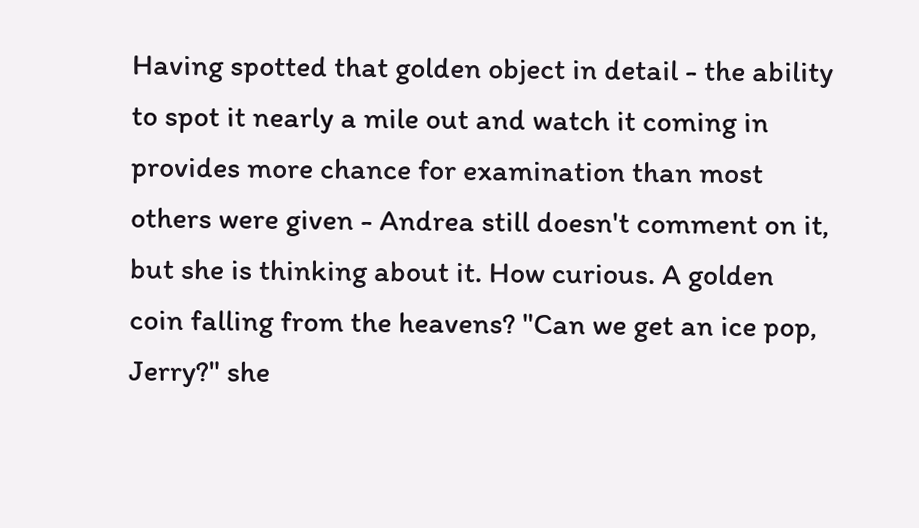Having spotted that golden object in detail - the ability to spot it nearly a mile out and watch it coming in provides more chance for examination than most others were given - Andrea still doesn't comment on it, but she is thinking about it. How curious. A golden coin falling from the heavens? "Can we get an ice pop, Jerry?" she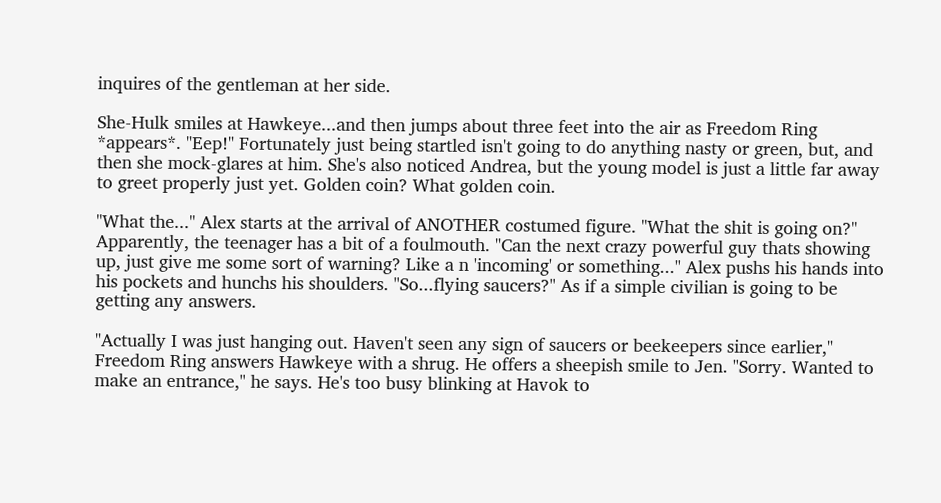inquires of the gentleman at her side.

She-Hulk smiles at Hawkeye...and then jumps about three feet into the air as Freedom Ring *appears*. "Eep!" Fortunately just being startled isn't going to do anything nasty or green, but, and then she mock-glares at him. She's also noticed Andrea, but the young model is just a little far away to greet properly just yet. Golden coin? What golden coin.

"What the..." Alex starts at the arrival of ANOTHER costumed figure. "What the shit is going on?" Apparently, the teenager has a bit of a foulmouth. "Can the next crazy powerful guy thats showing up, just give me some sort of warning? Like a n 'incoming' or something..." Alex pushs his hands into his pockets and hunchs his shoulders. "So...flying saucers?" As if a simple civilian is going to be getting any answers.

"Actually I was just hanging out. Haven't seen any sign of saucers or beekeepers since earlier," Freedom Ring answers Hawkeye with a shrug. He offers a sheepish smile to Jen. "Sorry. Wanted to make an entrance," he says. He's too busy blinking at Havok to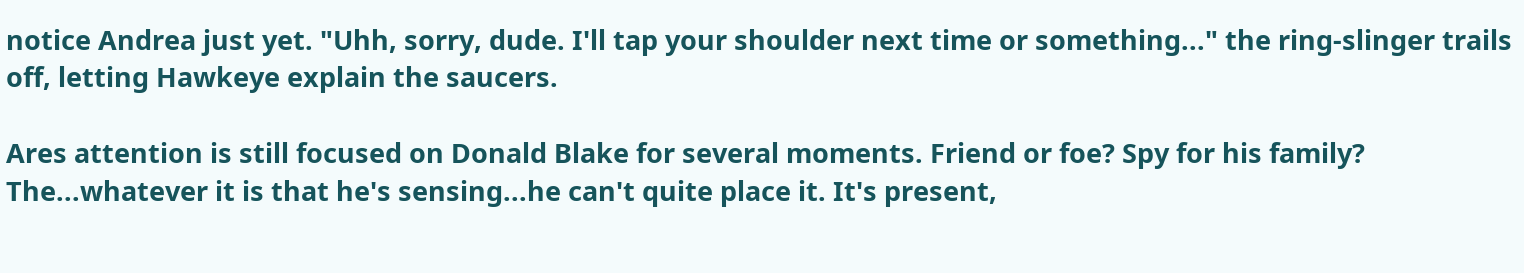notice Andrea just yet. "Uhh, sorry, dude. I'll tap your shoulder next time or something..." the ring-slinger trails off, letting Hawkeye explain the saucers.

Ares attention is still focused on Donald Blake for several moments. Friend or foe? Spy for his family? The...whatever it is that he's sensing...he can't quite place it. It's present,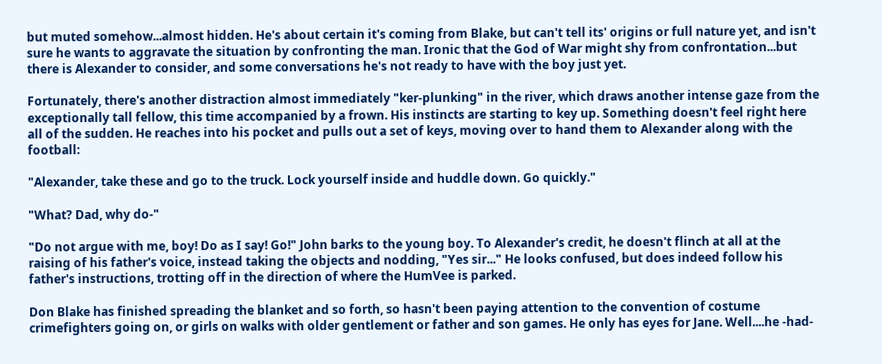but muted somehow...almost hidden. He's about certain it's coming from Blake, but can't tell its' origins or full nature yet, and isn't sure he wants to aggravate the situation by confronting the man. Ironic that the God of War might shy from confrontation...but there is Alexander to consider, and some conversations he's not ready to have with the boy just yet.

Fortunately, there's another distraction almost immediately "ker-plunking" in the river, which draws another intense gaze from the exceptionally tall fellow, this time accompanied by a frown. His instincts are starting to key up. Something doesn't feel right here all of the sudden. He reaches into his pocket and pulls out a set of keys, moving over to hand them to Alexander along with the football:

"Alexander, take these and go to the truck. Lock yourself inside and huddle down. Go quickly."

"What? Dad, why do-"

"Do not argue with me, boy! Do as I say! Go!" John barks to the young boy. To Alexander's credit, he doesn't flinch at all at the raising of his father's voice, instead taking the objects and nodding, "Yes sir..." He looks confused, but does indeed follow his father's instructions, trotting off in the direction of where the HumVee is parked.

Don Blake has finished spreading the blanket and so forth, so hasn't been paying attention to the convention of costume crimefighters going on, or girls on walks with older gentlement or father and son games. He only has eyes for Jane. Well....he -had-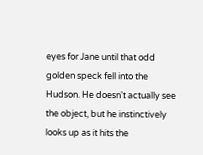eyes for Jane until that odd golden speck fell into the Hudson. He doesn't actually see the object, but he instinctively looks up as it hits the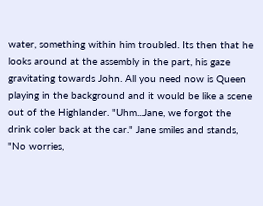water, something within him troubled. Its then that he looks around at the assembly in the part, his gaze gravitating towards John. All you need now is Queen playing in the background and it would be like a scene out of the Highlander. "Uhm...Jane, we forgot the drink coler back at the car." Jane smiles and stands, "No worries,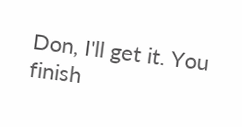Don, I'll get it. You finish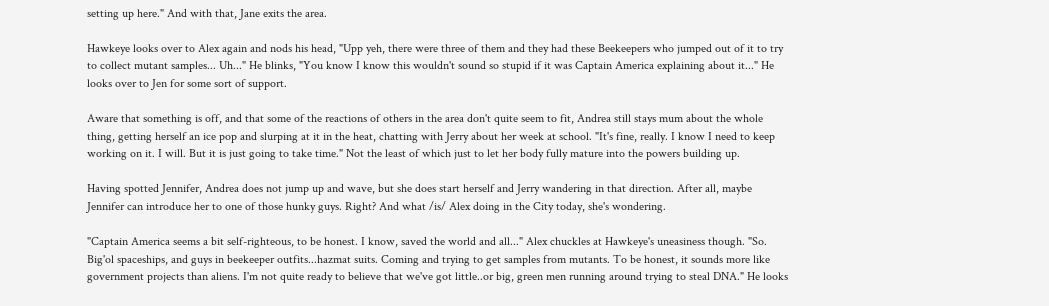setting up here." And with that, Jane exits the area.

Hawkeye looks over to Alex again and nods his head, "Upp yeh, there were three of them and they had these Beekeepers who jumped out of it to try to collect mutant samples... Uh..." He blinks, "You know I know this wouldn't sound so stupid if it was Captain America explaining about it..." He looks over to Jen for some sort of support.

Aware that something is off, and that some of the reactions of others in the area don't quite seem to fit, Andrea still stays mum about the whole thing, getting herself an ice pop and slurping at it in the heat, chatting with Jerry about her week at school. "It's fine, really. I know I need to keep working on it. I will. But it is just going to take time." Not the least of which just to let her body fully mature into the powers building up.

Having spotted Jennifer, Andrea does not jump up and wave, but she does start herself and Jerry wandering in that direction. After all, maybe Jennifer can introduce her to one of those hunky guys. Right? And what /is/ Alex doing in the City today, she's wondering.

"Captain America seems a bit self-righteous, to be honest. I know, saved the world and all..." Alex chuckles at Hawkeye's uneasiness though. "So. Big'ol spaceships, and guys in beekeeper outfits...hazmat suits. Coming and trying to get samples from mutants. To be honest, it sounds more like government projects than aliens. I'm not quite ready to believe that we've got little..or big, green men running around trying to steal DNA." He looks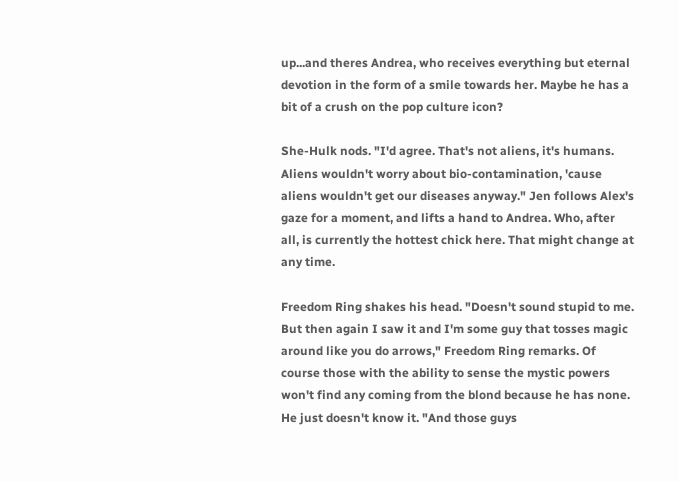up...and theres Andrea, who receives everything but eternal devotion in the form of a smile towards her. Maybe he has a bit of a crush on the pop culture icon?

She-Hulk nods. "I'd agree. That's not aliens, it's humans. Aliens wouldn't worry about bio-contamination, 'cause aliens wouldn't get our diseases anyway." Jen follows Alex's gaze for a moment, and lifts a hand to Andrea. Who, after all, is currently the hottest chick here. That might change at any time.

Freedom Ring shakes his head. "Doesn't sound stupid to me. But then again I saw it and I'm some guy that tosses magic around like you do arrows," Freedom Ring remarks. Of course those with the ability to sense the mystic powers won't find any coming from the blond because he has none. He just doesn't know it. "And those guys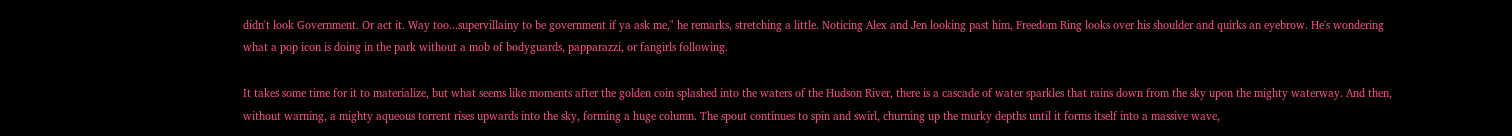didn't look Government. Or act it. Way too...supervillainy to be government if ya ask me," he remarks, stretching a little. Noticing Alex and Jen looking past him, Freedom Ring looks over his shoulder and quirks an eyebrow. He's wondering what a pop icon is doing in the park without a mob of bodyguards, papparazzi, or fangirls following.

It takes some time for it to materialize, but what seems like moments after the golden coin splashed into the waters of the Hudson River, there is a cascade of water sparkles that rains down from the sky upon the mighty waterway. And then, without warning, a mighty aqueous torrent rises upwards into the sky, forming a huge column. The spout continues to spin and swirl, churning up the murky depths until it forms itself into a massive wave,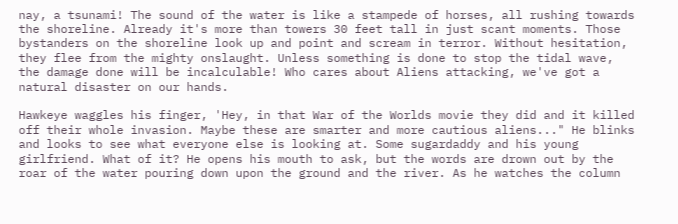nay, a tsunami! The sound of the water is like a stampede of horses, all rushing towards the shoreline. Already it's more than towers 30 feet tall in just scant moments. Those bystanders on the shoreline look up and point and scream in terror. Without hesitation, they flee from the mighty onslaught. Unless something is done to stop the tidal wave, the damage done will be incalculable! Who cares about Aliens attacking, we've got a natural disaster on our hands.

Hawkeye waggles his finger, 'Hey, in that War of the Worlds movie they did and it killed off their whole invasion. Maybe these are smarter and more cautious aliens..." He blinks and looks to see what everyone else is looking at. Some sugardaddy and his young girlfriend. What of it? He opens his mouth to ask, but the words are drown out by the roar of the water pouring down upon the ground and the river. As he watches the column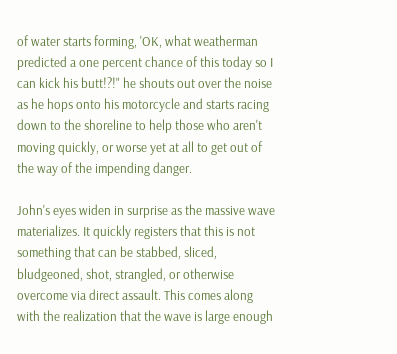of water starts forming, 'OK, what weatherman predicted a one percent chance of this today so I can kick his butt!?!" he shouts out over the noise as he hops onto his motorcycle and starts racing down to the shoreline to help those who aren't moving quickly, or worse yet at all to get out of the way of the impending danger.

John's eyes widen in surprise as the massive wave materializes. It quickly registers that this is not something that can be stabbed, sliced, bludgeoned, shot, strangled, or otherwise overcome via direct assault. This comes along with the realization that the wave is large enough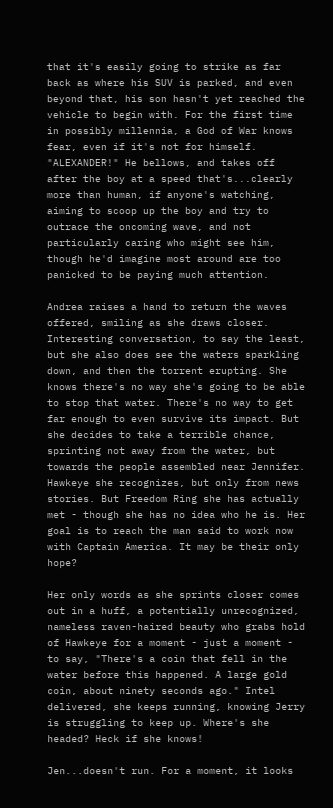that it's easily going to strike as far back as where his SUV is parked, and even beyond that, his son hasn't yet reached the vehicle to begin with. For the first time in possibly millennia, a God of War knows fear, even if it's not for himself. "ALEXANDER!" He bellows, and takes off after the boy at a speed that's...clearly more than human, if anyone's watching, aiming to scoop up the boy and try to outrace the oncoming wave, and not particularly caring who might see him, though he'd imagine most around are too panicked to be paying much attention.

Andrea raises a hand to return the waves offered, smiling as she draws closer. Interesting conversation, to say the least, but she also does see the waters sparkling down, and then the torrent erupting. She knows there's no way she's going to be able to stop that water. There's no way to get far enough to even survive its impact. But she decides to take a terrible chance, sprinting not away from the water, but towards the people assembled near Jennifer. Hawkeye she recognizes, but only from news stories. But Freedom Ring she has actually met - though she has no idea who he is. Her goal is to reach the man said to work now with Captain America. It may be their only hope?

Her only words as she sprints closer comes out in a huff, a potentially unrecognized, nameless raven-haired beauty who grabs hold of Hawkeye for a moment - just a moment - to say, "There's a coin that fell in the water before this happened. A large gold coin, about ninety seconds ago." Intel delivered, she keeps running, knowing Jerry is struggling to keep up. Where's she headed? Heck if she knows!

Jen...doesn't run. For a moment, it looks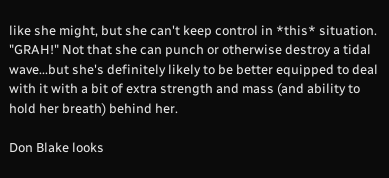like she might, but she can't keep control in *this* situation. "GRAH!" Not that she can punch or otherwise destroy a tidal wave...but she's definitely likely to be better equipped to deal with it with a bit of extra strength and mass (and ability to hold her breath) behind her.

Don Blake looks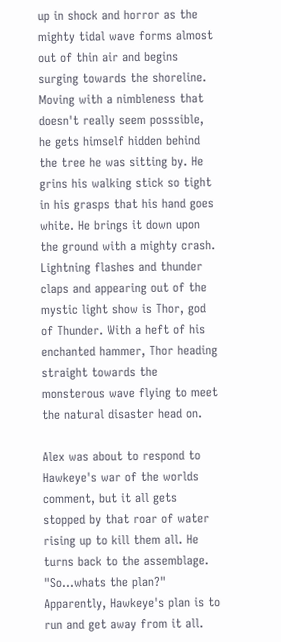up in shock and horror as the mighty tidal wave forms almost out of thin air and begins surging towards the shoreline. Moving with a nimbleness that doesn't really seem posssible, he gets himself hidden behind the tree he was sitting by. He grins his walking stick so tight in his grasps that his hand goes white. He brings it down upon the ground with a mighty crash. Lightning flashes and thunder claps and appearing out of the mystic light show is Thor, god of Thunder. With a heft of his enchanted hammer, Thor heading straight towards the monsterous wave flying to meet the natural disaster head on.

Alex was about to respond to Hawkeye's war of the worlds comment, but it all gets stopped by that roar of water rising up to kill them all. He turns back to the assemblage. "So...whats the plan?" Apparently, Hawkeye's plan is to run and get away from it all.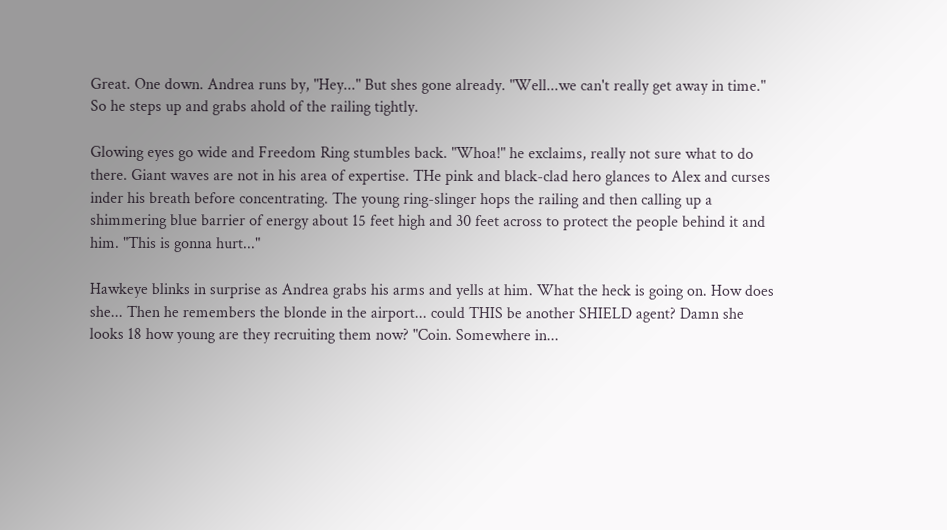Great. One down. Andrea runs by, "Hey..." But shes gone already. "Well...we can't really get away in time." So he steps up and grabs ahold of the railing tightly.

Glowing eyes go wide and Freedom Ring stumbles back. "Whoa!" he exclaims, really not sure what to do there. Giant waves are not in his area of expertise. THe pink and black-clad hero glances to Alex and curses inder his breath before concentrating. The young ring-slinger hops the railing and then calling up a shimmering blue barrier of energy about 15 feet high and 30 feet across to protect the people behind it and him. "This is gonna hurt..."

Hawkeye blinks in surprise as Andrea grabs his arms and yells at him. What the heck is going on. How does she... Then he remembers the blonde in the airport... could THIS be another SHIELD agent? Damn she looks 18 how young are they recruiting them now? "Coin. Somewhere in...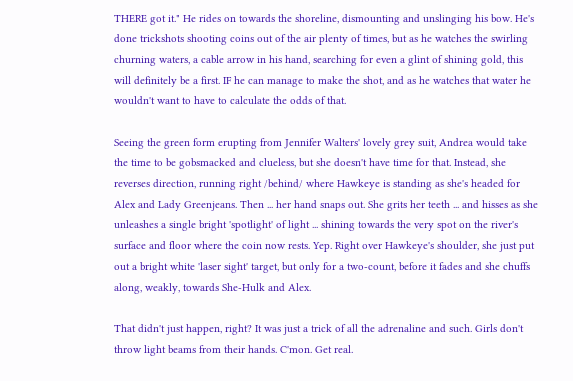THERE got it." He rides on towards the shoreline, dismounting and unslinging his bow. He's done trickshots shooting coins out of the air plenty of times, but as he watches the swirling churning waters, a cable arrow in his hand, searching for even a glint of shining gold, this will definitely be a first. IF he can manage to make the shot, and as he watches that water he wouldn't want to have to calculate the odds of that.

Seeing the green form erupting from Jennifer Walters' lovely grey suit, Andrea would take the time to be gobsmacked and clueless, but she doesn't have time for that. Instead, she reverses direction, running right /behind/ where Hawkeye is standing as she's headed for Alex and Lady Greenjeans. Then ... her hand snaps out. She grits her teeth ... and hisses as she unleashes a single bright 'spotlight' of light ... shining towards the very spot on the river's surface and floor where the coin now rests. Yep. Right over Hawkeye's shoulder, she just put out a bright white 'laser sight' target, but only for a two-count, before it fades and she chuffs along, weakly, towards She-Hulk and Alex.

That didn't just happen, right? It was just a trick of all the adrenaline and such. Girls don't throw light beams from their hands. C'mon. Get real.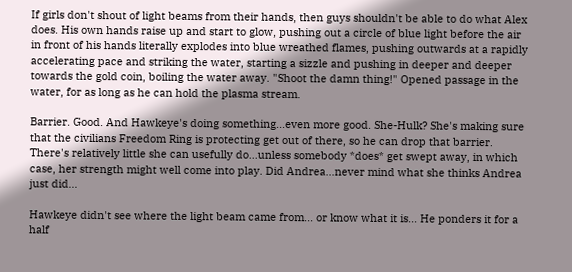If girls don't shout of light beams from their hands, then guys shouldn't be able to do what Alex does. His own hands raise up and start to glow, pushing out a circle of blue light before the air in front of his hands literally explodes into blue wreathed flames, pushing outwards at a rapidly accelerating pace and striking the water, starting a sizzle and pushing in deeper and deeper towards the gold coin, boiling the water away. "Shoot the damn thing!" Opened passage in the water, for as long as he can hold the plasma stream.

Barrier. Good. And Hawkeye's doing something...even more good. She-Hulk? She's making sure that the civilians Freedom Ring is protecting get out of there, so he can drop that barrier. There's relatively little she can usefully do...unless somebody *does* get swept away, in which case, her strength might well come into play. Did Andrea...never mind what she thinks Andrea just did...

Hawkeye didn't see where the light beam came from... or know what it is... He ponders it for a half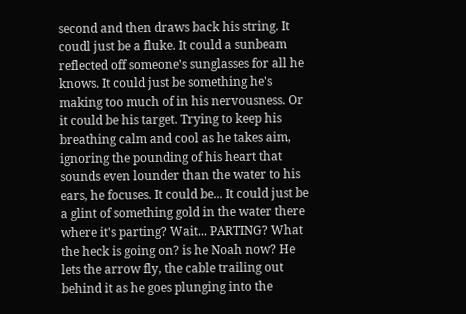second and then draws back his string. It coudl just be a fluke. It could a sunbeam reflected off someone's sunglasses for all he knows. It could just be something he's making too much of in his nervousness. Or it could be his target. Trying to keep his breathing calm and cool as he takes aim, ignoring the pounding of his heart that sounds even lounder than the water to his ears, he focuses. It could be... It could just be a glint of something gold in the water there where it's parting? Wait... PARTING? What the heck is going on? is he Noah now? He lets the arrow fly, the cable trailing out behind it as he goes plunging into the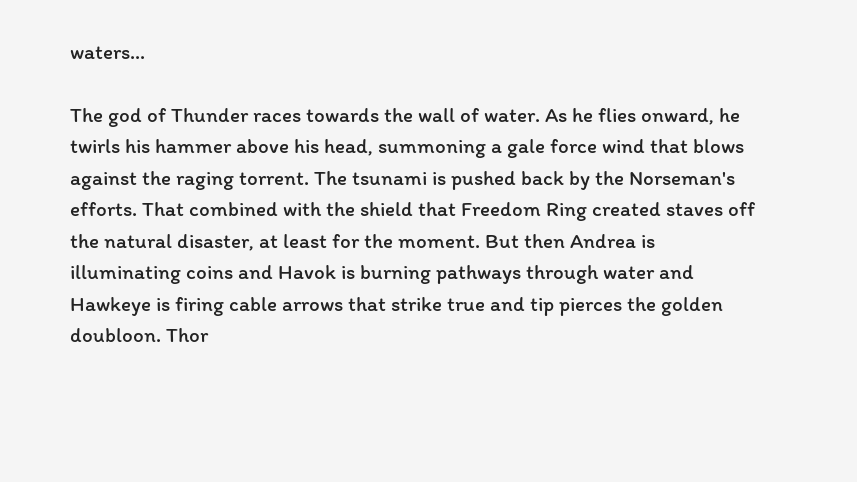waters...

The god of Thunder races towards the wall of water. As he flies onward, he twirls his hammer above his head, summoning a gale force wind that blows against the raging torrent. The tsunami is pushed back by the Norseman's efforts. That combined with the shield that Freedom Ring created staves off the natural disaster, at least for the moment. But then Andrea is illuminating coins and Havok is burning pathways through water and Hawkeye is firing cable arrows that strike true and tip pierces the golden doubloon. Thor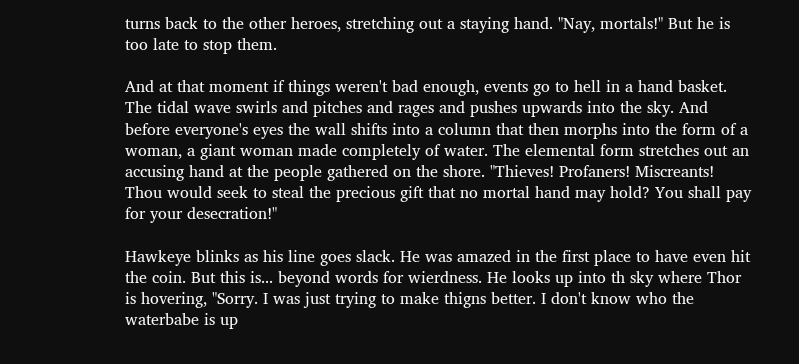turns back to the other heroes, stretching out a staying hand. "Nay, mortals!" But he is too late to stop them.

And at that moment if things weren't bad enough, events go to hell in a hand basket. The tidal wave swirls and pitches and rages and pushes upwards into the sky. And before everyone's eyes the wall shifts into a column that then morphs into the form of a woman, a giant woman made completely of water. The elemental form stretches out an accusing hand at the people gathered on the shore. "Thieves! Profaners! Miscreants! Thou would seek to steal the precious gift that no mortal hand may hold? You shall pay for your desecration!"

Hawkeye blinks as his line goes slack. He was amazed in the first place to have even hit the coin. But this is... beyond words for wierdness. He looks up into th sky where Thor is hovering, "Sorry. I was just trying to make thigns better. I don't know who the waterbabe is up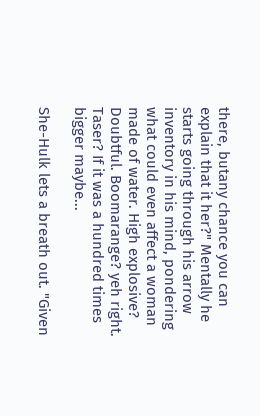there, butany chance you can explain that it her?" Mentally he starts going through his arrow inventory in his mind, pondering what could even affect a woman made of water. High explosive? Doubtful. Boomarange? yeh right. Taser? If it was a hundred times bigger maybe...

She-Hulk lets a breath out. "Given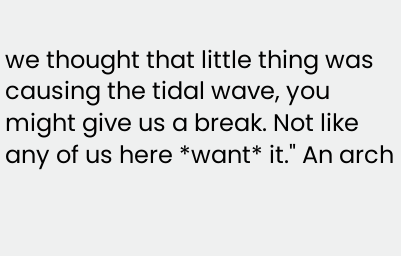we thought that little thing was causing the tidal wave, you might give us a break. Not like any of us here *want* it." An arch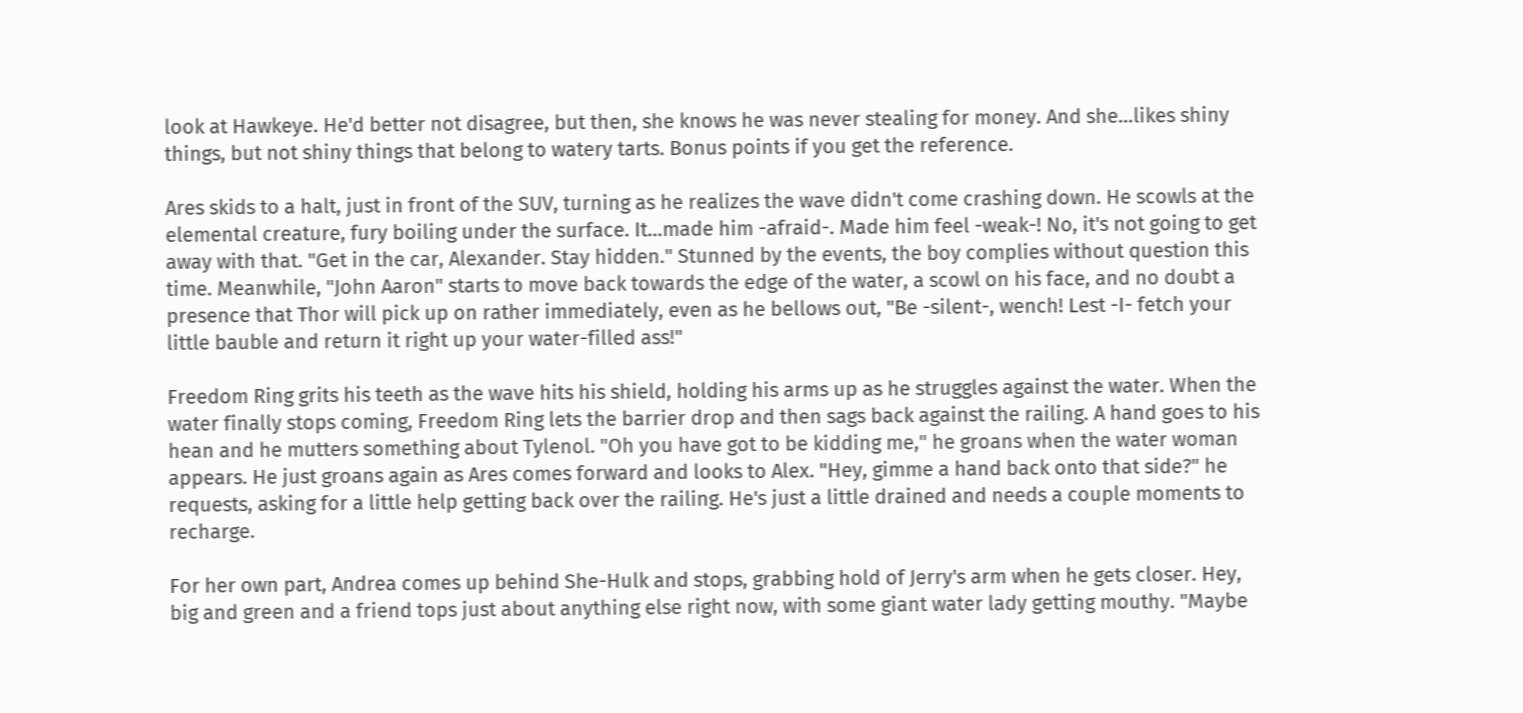look at Hawkeye. He'd better not disagree, but then, she knows he was never stealing for money. And she...likes shiny things, but not shiny things that belong to watery tarts. Bonus points if you get the reference.

Ares skids to a halt, just in front of the SUV, turning as he realizes the wave didn't come crashing down. He scowls at the elemental creature, fury boiling under the surface. It...made him -afraid-. Made him feel -weak-! No, it's not going to get away with that. "Get in the car, Alexander. Stay hidden." Stunned by the events, the boy complies without question this time. Meanwhile, "John Aaron" starts to move back towards the edge of the water, a scowl on his face, and no doubt a presence that Thor will pick up on rather immediately, even as he bellows out, "Be -silent-, wench! Lest -I- fetch your little bauble and return it right up your water-filled ass!"

Freedom Ring grits his teeth as the wave hits his shield, holding his arms up as he struggles against the water. When the water finally stops coming, Freedom Ring lets the barrier drop and then sags back against the railing. A hand goes to his hean and he mutters something about Tylenol. "Oh you have got to be kidding me," he groans when the water woman appears. He just groans again as Ares comes forward and looks to Alex. "Hey, gimme a hand back onto that side?" he requests, asking for a little help getting back over the railing. He's just a little drained and needs a couple moments to recharge.

For her own part, Andrea comes up behind She-Hulk and stops, grabbing hold of Jerry's arm when he gets closer. Hey, big and green and a friend tops just about anything else right now, with some giant water lady getting mouthy. "Maybe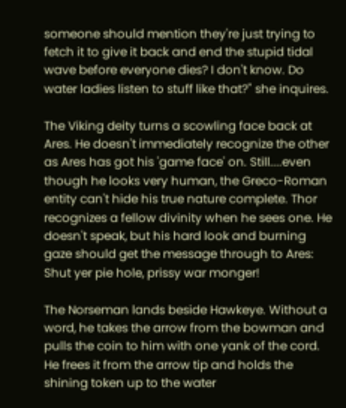someone should mention they're just trying to fetch it to give it back and end the stupid tidal wave before everyone dies? I don't know. Do water ladies listen to stuff like that?" she inquires.

The Viking deity turns a scowling face back at Ares. He doesn't immediately recognize the other as Ares has got his 'game face' on. Still....even though he looks very human, the Greco-Roman entity can't hide his true nature complete. Thor recognizes a fellow divinity when he sees one. He doesn't speak, but his hard look and burning gaze should get the message through to Ares: Shut yer pie hole, prissy war monger!

The Norseman lands beside Hawkeye. Without a word, he takes the arrow from the bowman and pulls the coin to him with one yank of the cord. He frees it from the arrow tip and holds the shining token up to the water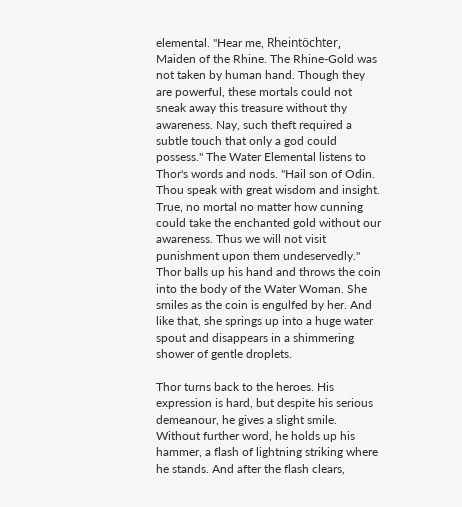elemental. "Hear me, Rheintöchter, Maiden of the Rhine. The Rhine-Gold was not taken by human hand. Though they are powerful, these mortals could not sneak away this treasure without thy awareness. Nay, such theft required a subtle touch that only a god could possess." The Water Elemental listens to Thor's words and nods. "Hail son of Odin. Thou speak with great wisdom and insight. True, no mortal no matter how cunning could take the enchanted gold without our awareness. Thus we will not visit punishment upon them undeservedly." Thor balls up his hand and throws the coin into the body of the Water Woman. She smiles as the coin is engulfed by her. And like that, she springs up into a huge water spout and disappears in a shimmering shower of gentle droplets.

Thor turns back to the heroes. His expression is hard, but despite his serious demeanour, he gives a slight smile. Without further word, he holds up his hammer, a flash of lightning striking where he stands. And after the flash clears,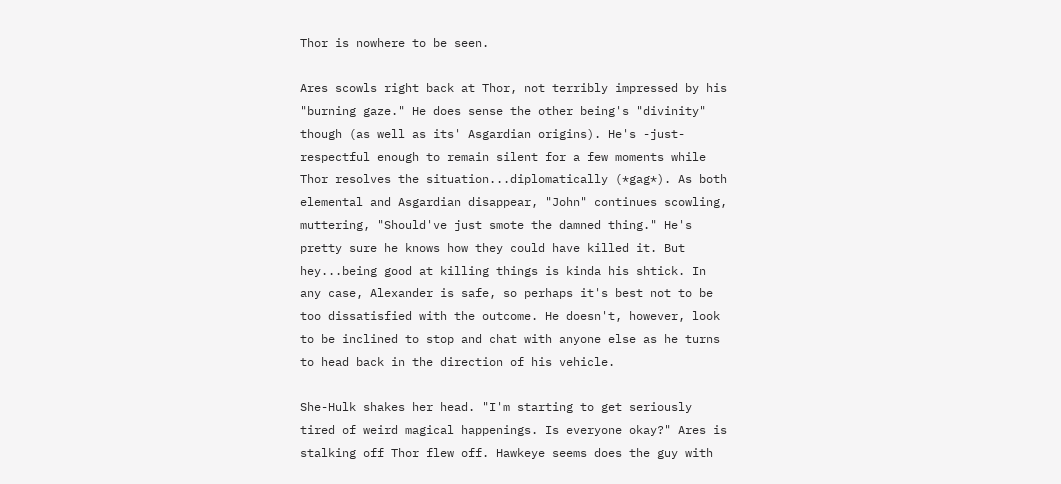Thor is nowhere to be seen.

Ares scowls right back at Thor, not terribly impressed by his "burning gaze." He does sense the other being's "divinity" though (as well as its' Asgardian origins). He's -just- respectful enough to remain silent for a few moments while Thor resolves the situation...diplomatically (*gag*). As both elemental and Asgardian disappear, "John" continues scowling, muttering, "Should've just smote the damned thing." He's pretty sure he knows how they could have killed it. But hey...being good at killing things is kinda his shtick. In any case, Alexander is safe, so perhaps it's best not to be too dissatisfied with the outcome. He doesn't, however, look to be inclined to stop and chat with anyone else as he turns to head back in the direction of his vehicle.

She-Hulk shakes her head. "I'm starting to get seriously tired of weird magical happenings. Is everyone okay?" Ares is stalking off Thor flew off. Hawkeye seems does the guy with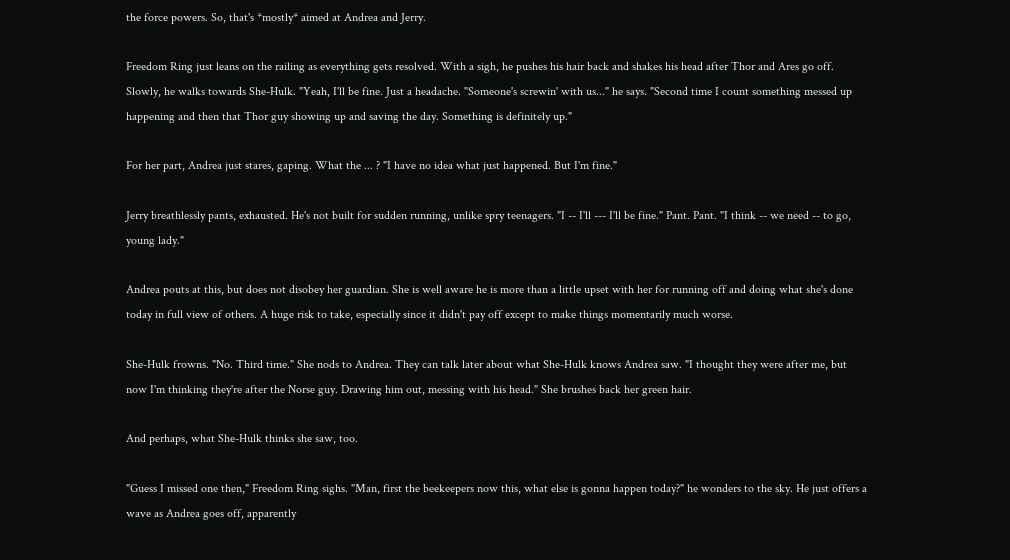the force powers. So, that's *mostly* aimed at Andrea and Jerry.

Freedom Ring just leans on the railing as everything gets resolved. With a sigh, he pushes his hair back and shakes his head after Thor and Ares go off. Slowly, he walks towards She-Hulk. "Yeah, I'll be fine. Just a headache. "Someone's screwin' with us..." he says. "Second time I count something messed up happening and then that Thor guy showing up and saving the day. Something is definitely up."

For her part, Andrea just stares, gaping. What the ... ? "I have no idea what just happened. But I'm fine."

Jerry breathlessly pants, exhausted. He's not built for sudden running, unlike spry teenagers. "I -- I'll --- I'll be fine." Pant. Pant. "I think -- we need -- to go, young lady."

Andrea pouts at this, but does not disobey her guardian. She is well aware he is more than a little upset with her for running off and doing what she's done today in full view of others. A huge risk to take, especially since it didn't pay off except to make things momentarily much worse.

She-Hulk frowns. "No. Third time." She nods to Andrea. They can talk later about what She-Hulk knows Andrea saw. "I thought they were after me, but now I'm thinking they're after the Norse guy. Drawing him out, messing with his head." She brushes back her green hair.

And perhaps, what She-Hulk thinks she saw, too.

"Guess I missed one then," Freedom Ring sighs. "Man, first the beekeepers now this, what else is gonna happen today?" he wonders to the sky. He just offers a wave as Andrea goes off, apparently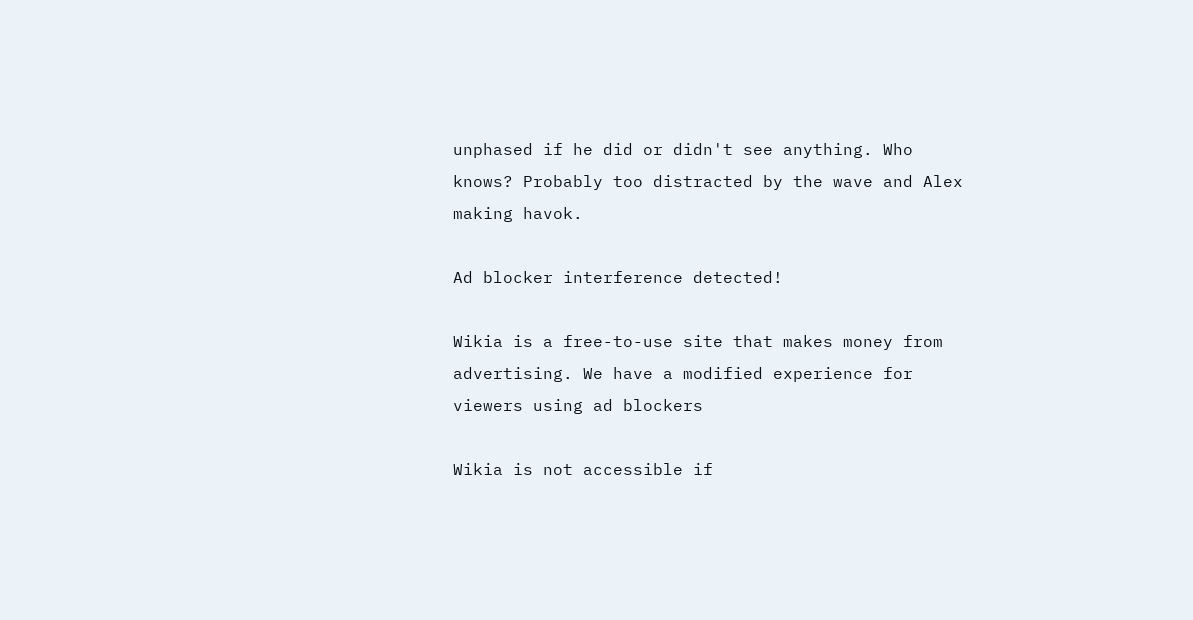unphased if he did or didn't see anything. Who knows? Probably too distracted by the wave and Alex making havok.

Ad blocker interference detected!

Wikia is a free-to-use site that makes money from advertising. We have a modified experience for viewers using ad blockers

Wikia is not accessible if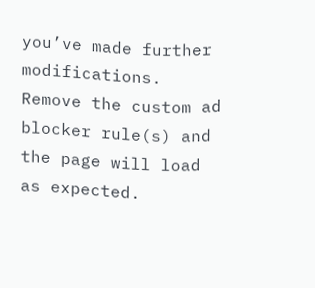you’ve made further modifications. Remove the custom ad blocker rule(s) and the page will load as expected.